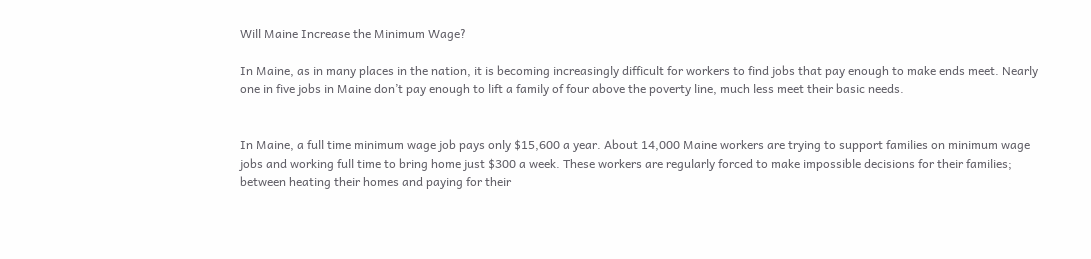Will Maine Increase the Minimum Wage?

In Maine, as in many places in the nation, it is becoming increasingly difficult for workers to find jobs that pay enough to make ends meet. Nearly one in five jobs in Maine don’t pay enough to lift a family of four above the poverty line, much less meet their basic needs.


In Maine, a full time minimum wage job pays only $15,600 a year. About 14,000 Maine workers are trying to support families on minimum wage jobs and working full time to bring home just $300 a week. These workers are regularly forced to make impossible decisions for their families; between heating their homes and paying for their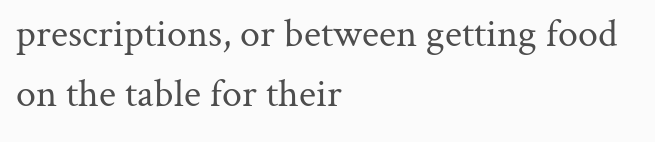prescriptions, or between getting food on the table for their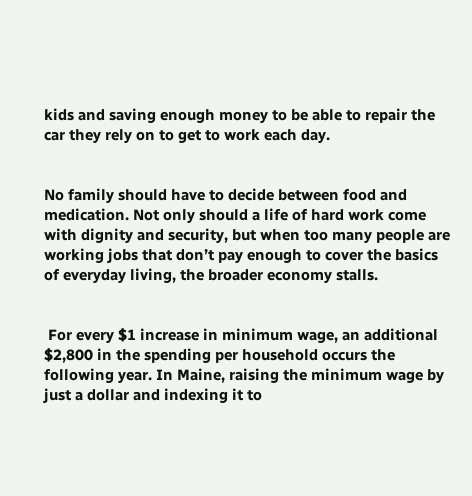kids and saving enough money to be able to repair the car they rely on to get to work each day.


No family should have to decide between food and medication. Not only should a life of hard work come with dignity and security, but when too many people are working jobs that don’t pay enough to cover the basics of everyday living, the broader economy stalls.


 For every $1 increase in minimum wage, an additional $2,800 in the spending per household occurs the following year. In Maine, raising the minimum wage by just a dollar and indexing it to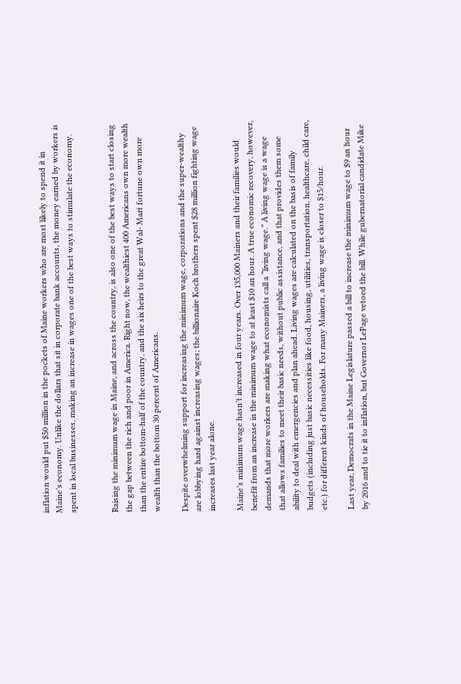inflation would put $50 million in the pockets of Maine workers who are most likely to spend it in Maine’s economy. Unlike the dollars that sit in corporate bank accounts, the money earned by workers is spent in local businesses, making an increase in wages one of the best ways to stimulate the economy.


Raising the minimum wage in Maine, and across the country, is also one of the best ways to start closing the gap between the rich and poor in America. Right now, the wealthiest 400 Americans own more wealth than the entire bottom-half of the country, and the six heirs to the great Wal- Mart fortune own more wealth than the bottom 30 percent of Americans.

Despite overwhelming support for increasing the minimum wage, corporations and the super-wealthy are lobbying hard against increasing wages; the billionaire Koch brothers spent $28 million fighting wage increases last year alone.

Maine’s minimum wage hasn’t increased in four years. Over 135,000 Mainers and their families would benefit from an increase in the minimum wage to at least $10 an hour. A true economic recovery, however, demands that more workers are making what economists call a “living wage.” A living wage is a wage that allows families to meet their basic needs, without public assistance, and that provides them some ability to deal with emergencies and plan ahead. Living wages are calculated on the basis of family budgets (including just basic necessities like food, housing, utilities, transportation, healthcare, child care, etc.) for different kinds of households. For many Mainers, a living wage is closer to $15/hour.

Last year, Democrats in the Maine Legislature passed a bill to increase the minimum wage to $9 an hour by 2016 and to tie it to inflation, but Governor LePage vetoed the bill. While gubernatorial candidate Mike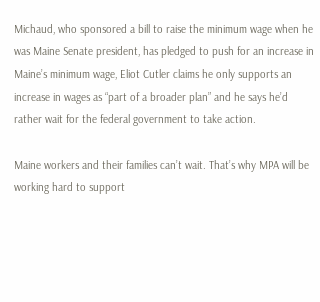Michaud, who sponsored a bill to raise the minimum wage when he was Maine Senate president, has pledged to push for an increase in Maine’s minimum wage, Eliot Cutler claims he only supports an increase in wages as “part of a broader plan” and he says he’d rather wait for the federal government to take action.

Maine workers and their families can’t wait. That’s why MPA will be working hard to support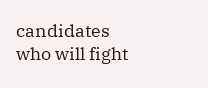candidates who will fight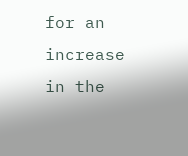for an increase in the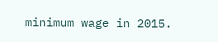minimum wage in 2015.